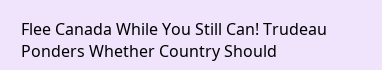Flee Canada While You Still Can! Trudeau Ponders Whether Country Should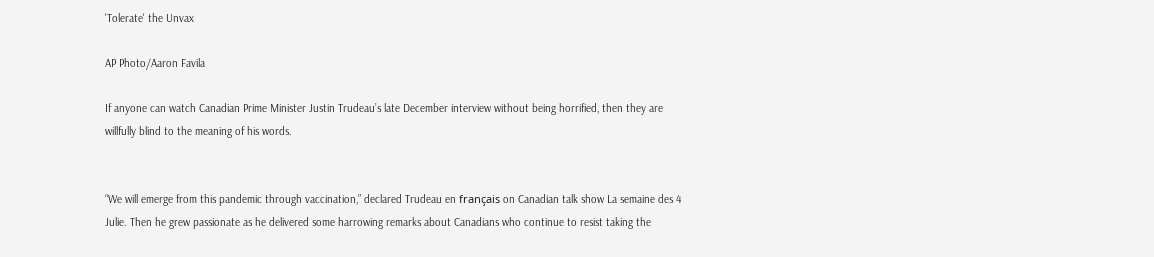'Tolerate' the Unvax

AP Photo/Aaron Favila

If anyone can watch Canadian Prime Minister Justin Trudeau’s late December interview without being horrified, then they are willfully blind to the meaning of his words.


“We will emerge from this pandemic through vaccination,” declared Trudeau en français on Canadian talk show La semaine des 4 Julie. Then he grew passionate as he delivered some harrowing remarks about Canadians who continue to resist taking the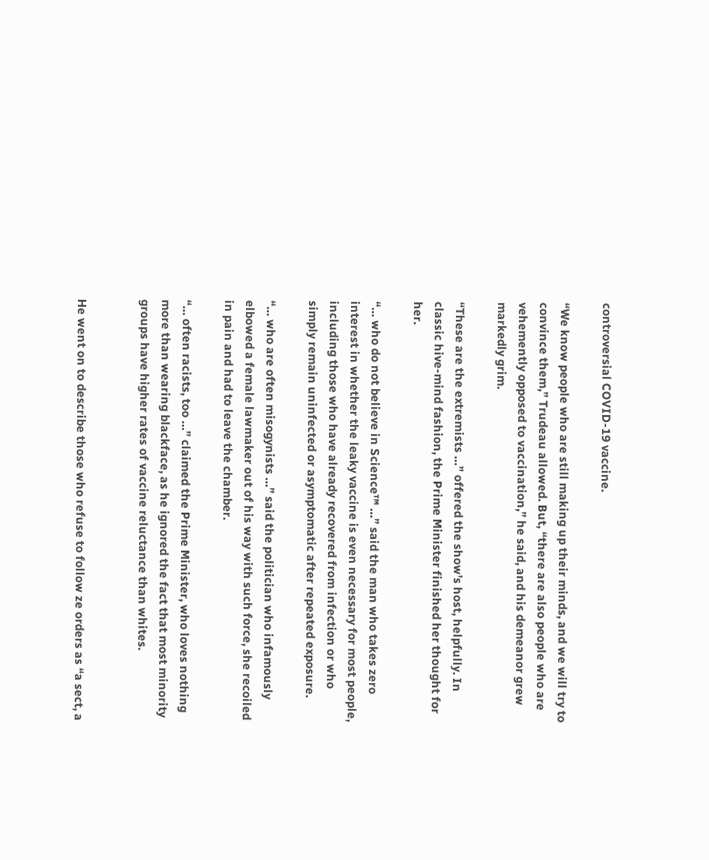controversial COVID-19 vaccine.

“We know people who are still making up their minds, and we will try to convince them,” Trudeau allowed. But, “there are also people who are vehemently opposed to vaccination,” he said, and his demeanor grew markedly grim.

“These are the extremists …” offered the show’s host, helpfully. In classic hive-mind fashion, the Prime Minister finished her thought for her.

“… who do not believe in Science™ …” said the man who takes zero interest in whether the leaky vaccine is even necessary for most people, including those who have already recovered from infection or who simply remain uninfected or asymptomatic after repeated exposure.

“… who are often misogynists …” said the politician who infamously elbowed a female lawmaker out of his way with such force, she recoiled in pain and had to leave the chamber.

“… often racists, too …” claimed the Prime Minister, who loves nothing more than wearing blackface, as he ignored the fact that most minority groups have higher rates of vaccine reluctance than whites.


He went on to describe those who refuse to follow ze orders as “a sect, a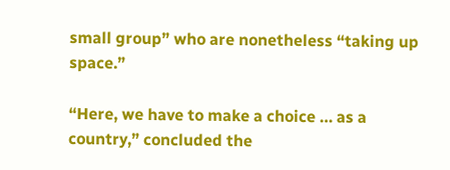small group” who are nonetheless “taking up space.”

“Here, we have to make a choice … as a country,” concluded the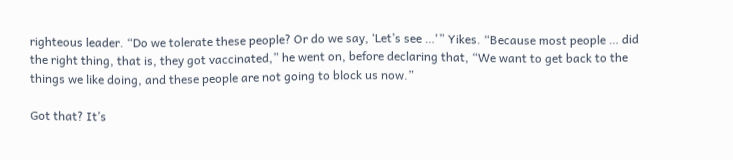righteous leader. “Do we tolerate these people? Or do we say, ‘Let’s see …'” Yikes. “Because most people … did the right thing, that is, they got vaccinated,” he went on, before declaring that, “We want to get back to the things we like doing, and these people are not going to block us now.”

Got that? It’s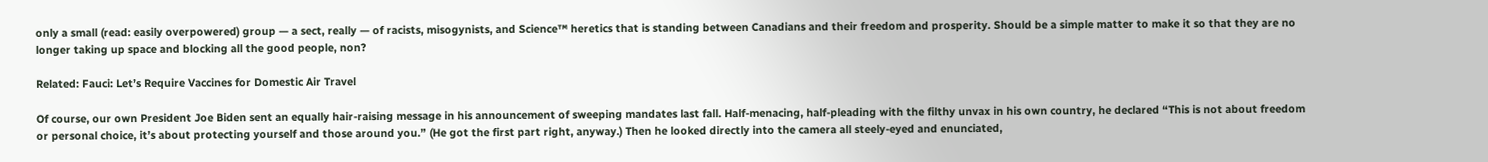only a small (read: easily overpowered) group — a sect, really — of racists, misogynists, and Science™ heretics that is standing between Canadians and their freedom and prosperity. Should be a simple matter to make it so that they are no longer taking up space and blocking all the good people, non?

Related: Fauci: Let’s Require Vaccines for Domestic Air Travel

Of course, our own President Joe Biden sent an equally hair-raising message in his announcement of sweeping mandates last fall. Half-menacing, half-pleading with the filthy unvax in his own country, he declared “This is not about freedom or personal choice, it’s about protecting yourself and those around you.” (He got the first part right, anyway.) Then he looked directly into the camera all steely-eyed and enunciated,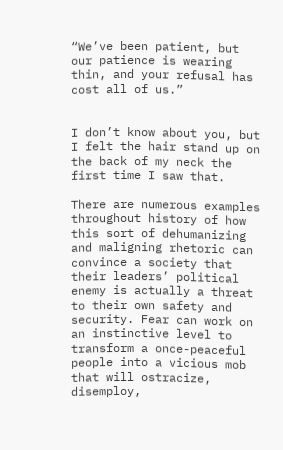“We’ve been patient, but our patience is wearing thin, and your refusal has cost all of us.”


I don’t know about you, but I felt the hair stand up on the back of my neck the first time I saw that.

There are numerous examples throughout history of how this sort of dehumanizing and maligning rhetoric can convince a society that their leaders’ political enemy is actually a threat to their own safety and security. Fear can work on an instinctive level to transform a once-peaceful people into a vicious mob that will ostracize, disemploy,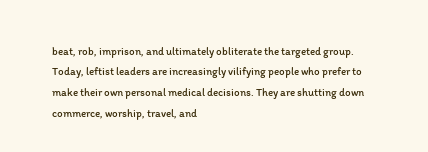beat, rob, imprison, and ultimately obliterate the targeted group. Today, leftist leaders are increasingly vilifying people who prefer to make their own personal medical decisions. They are shutting down commerce, worship, travel, and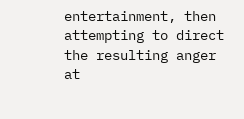entertainment, then attempting to direct the resulting anger at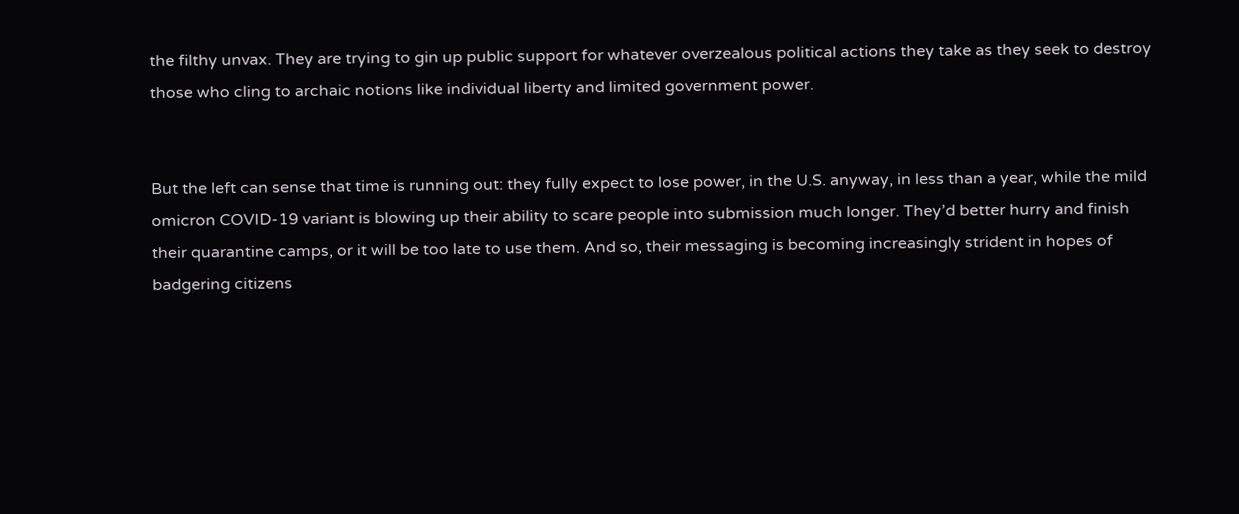the filthy unvax. They are trying to gin up public support for whatever overzealous political actions they take as they seek to destroy those who cling to archaic notions like individual liberty and limited government power.


But the left can sense that time is running out: they fully expect to lose power, in the U.S. anyway, in less than a year, while the mild omicron COVID-19 variant is blowing up their ability to scare people into submission much longer. They’d better hurry and finish their quarantine camps, or it will be too late to use them. And so, their messaging is becoming increasingly strident in hopes of badgering citizens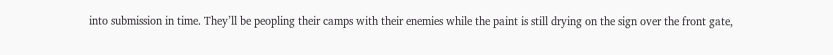into submission in time. They’ll be peopling their camps with their enemies while the paint is still drying on the sign over the front gate,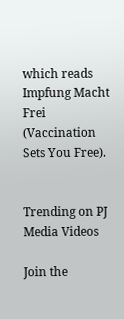which reads Impfung Macht Frei (Vaccination Sets You Free).


Trending on PJ Media Videos

Join the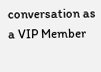conversation as a VIP Member